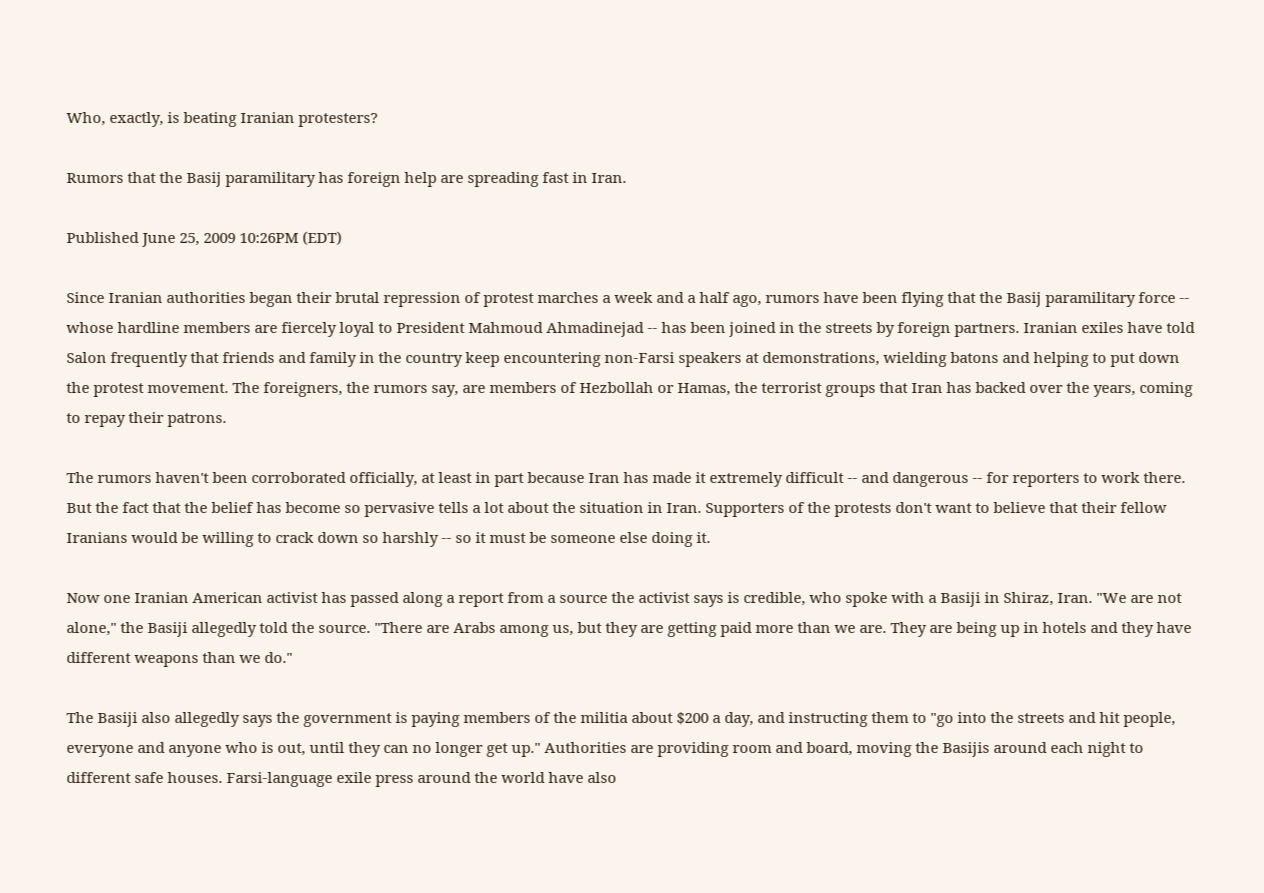Who, exactly, is beating Iranian protesters?

Rumors that the Basij paramilitary has foreign help are spreading fast in Iran.

Published June 25, 2009 10:26PM (EDT)

Since Iranian authorities began their brutal repression of protest marches a week and a half ago, rumors have been flying that the Basij paramilitary force -- whose hardline members are fiercely loyal to President Mahmoud Ahmadinejad -- has been joined in the streets by foreign partners. Iranian exiles have told Salon frequently that friends and family in the country keep encountering non-Farsi speakers at demonstrations, wielding batons and helping to put down the protest movement. The foreigners, the rumors say, are members of Hezbollah or Hamas, the terrorist groups that Iran has backed over the years, coming to repay their patrons.

The rumors haven't been corroborated officially, at least in part because Iran has made it extremely difficult -- and dangerous -- for reporters to work there. But the fact that the belief has become so pervasive tells a lot about the situation in Iran. Supporters of the protests don't want to believe that their fellow Iranians would be willing to crack down so harshly -- so it must be someone else doing it.

Now one Iranian American activist has passed along a report from a source the activist says is credible, who spoke with a Basiji in Shiraz, Iran. "We are not alone," the Basiji allegedly told the source. "There are Arabs among us, but they are getting paid more than we are. They are being up in hotels and they have different weapons than we do."

The Basiji also allegedly says the government is paying members of the militia about $200 a day, and instructing them to "go into the streets and hit people, everyone and anyone who is out, until they can no longer get up." Authorities are providing room and board, moving the Basijis around each night to different safe houses. Farsi-language exile press around the world have also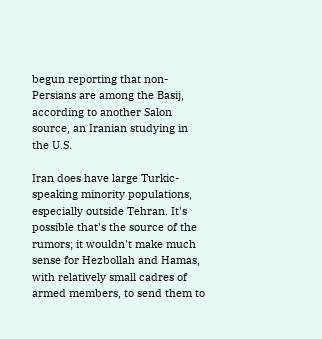begun reporting that non-Persians are among the Basij, according to another Salon source, an Iranian studying in the U.S.

Iran does have large Turkic-speaking minority populations, especially outside Tehran. It's possible that's the source of the rumors; it wouldn't make much sense for Hezbollah and Hamas, with relatively small cadres of armed members, to send them to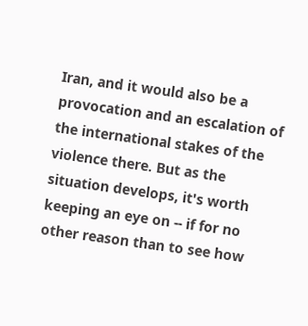Iran, and it would also be a provocation and an escalation of the international stakes of the violence there. But as the situation develops, it's worth keeping an eye on -- if for no other reason than to see how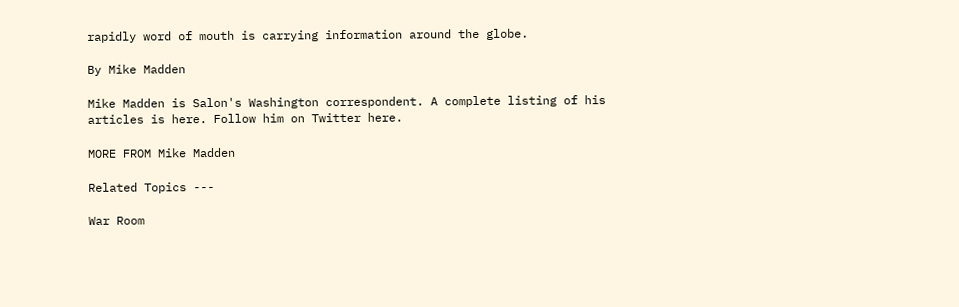rapidly word of mouth is carrying information around the globe.

By Mike Madden

Mike Madden is Salon's Washington correspondent. A complete listing of his articles is here. Follow him on Twitter here.

MORE FROM Mike Madden

Related Topics ---

War Room